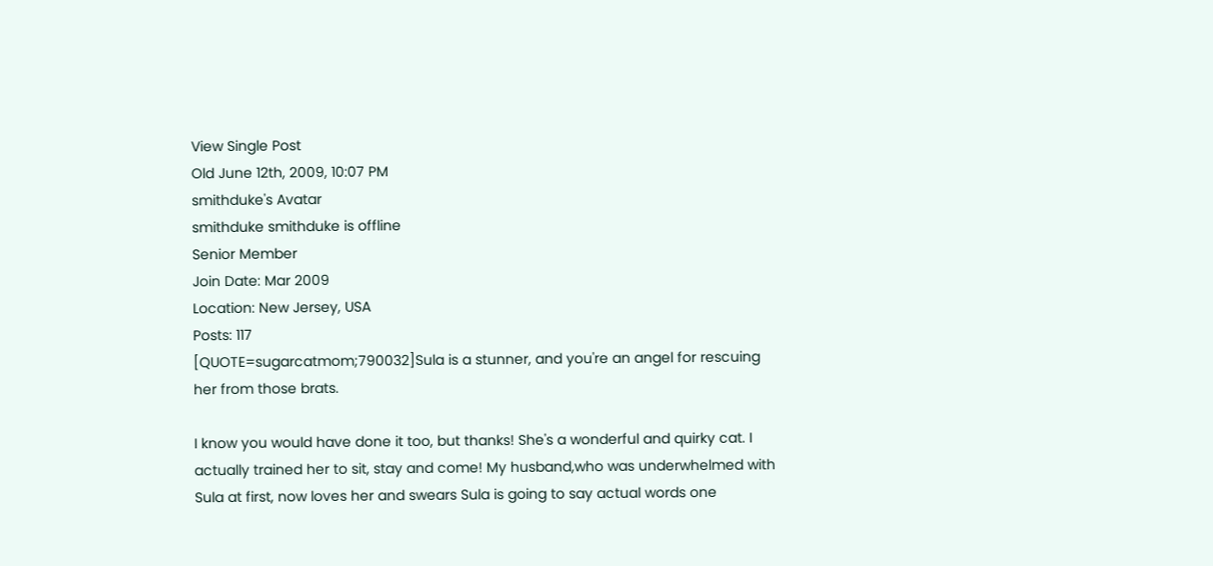View Single Post
Old June 12th, 2009, 10:07 PM
smithduke's Avatar
smithduke smithduke is offline
Senior Member
Join Date: Mar 2009
Location: New Jersey, USA
Posts: 117
[QUOTE=sugarcatmom;790032]Sula is a stunner, and you're an angel for rescuing her from those brats.

I know you would have done it too, but thanks! She's a wonderful and quirky cat. I actually trained her to sit, stay and come! My husband,who was underwhelmed with Sula at first, now loves her and swears Sula is going to say actual words one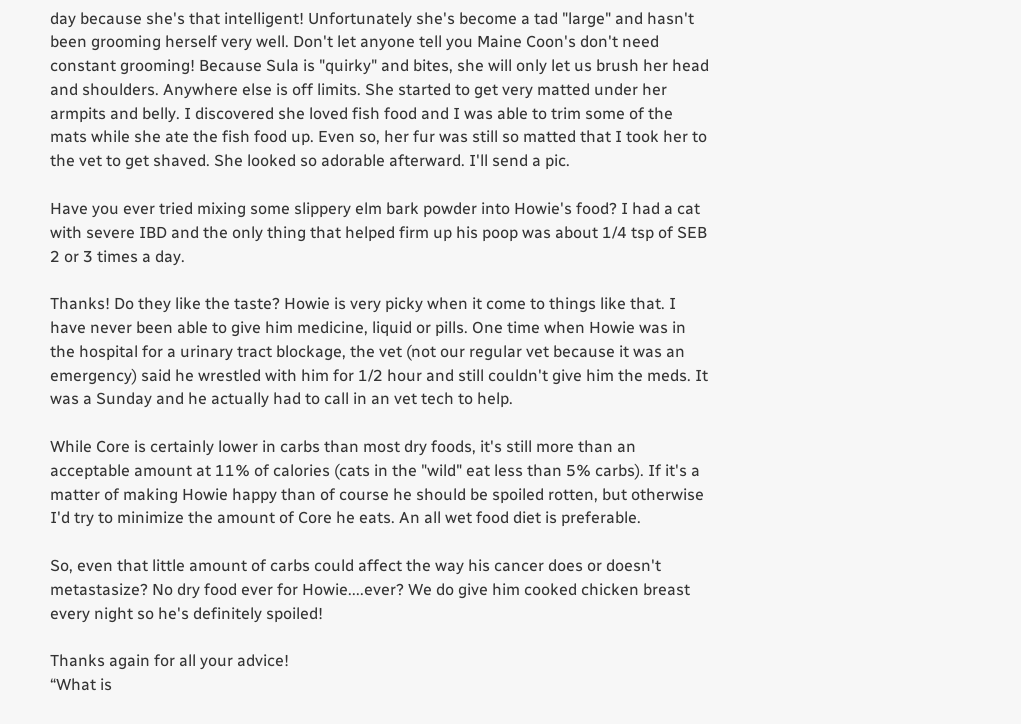day because she's that intelligent! Unfortunately she's become a tad "large" and hasn't been grooming herself very well. Don't let anyone tell you Maine Coon's don't need constant grooming! Because Sula is "quirky" and bites, she will only let us brush her head and shoulders. Anywhere else is off limits. She started to get very matted under her armpits and belly. I discovered she loved fish food and I was able to trim some of the mats while she ate the fish food up. Even so, her fur was still so matted that I took her to the vet to get shaved. She looked so adorable afterward. I'll send a pic.

Have you ever tried mixing some slippery elm bark powder into Howie's food? I had a cat with severe IBD and the only thing that helped firm up his poop was about 1/4 tsp of SEB 2 or 3 times a day.

Thanks! Do they like the taste? Howie is very picky when it come to things like that. I have never been able to give him medicine, liquid or pills. One time when Howie was in the hospital for a urinary tract blockage, the vet (not our regular vet because it was an emergency) said he wrestled with him for 1/2 hour and still couldn't give him the meds. It was a Sunday and he actually had to call in an vet tech to help.

While Core is certainly lower in carbs than most dry foods, it's still more than an acceptable amount at 11% of calories (cats in the "wild" eat less than 5% carbs). If it's a matter of making Howie happy than of course he should be spoiled rotten, but otherwise I'd try to minimize the amount of Core he eats. An all wet food diet is preferable.

So, even that little amount of carbs could affect the way his cancer does or doesn't metastasize? No dry food ever for Howie....ever? We do give him cooked chicken breast every night so he's definitely spoiled!

Thanks again for all your advice!
“What is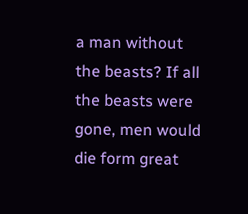a man without the beasts? If all the beasts were gone, men would die form great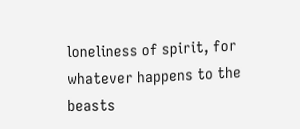loneliness of spirit, for whatever happens to the beasts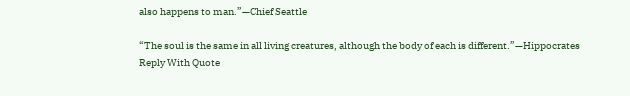also happens to man.”—Chief Seattle

“The soul is the same in all living creatures, although the body of each is different.”—Hippocrates
Reply With Quote